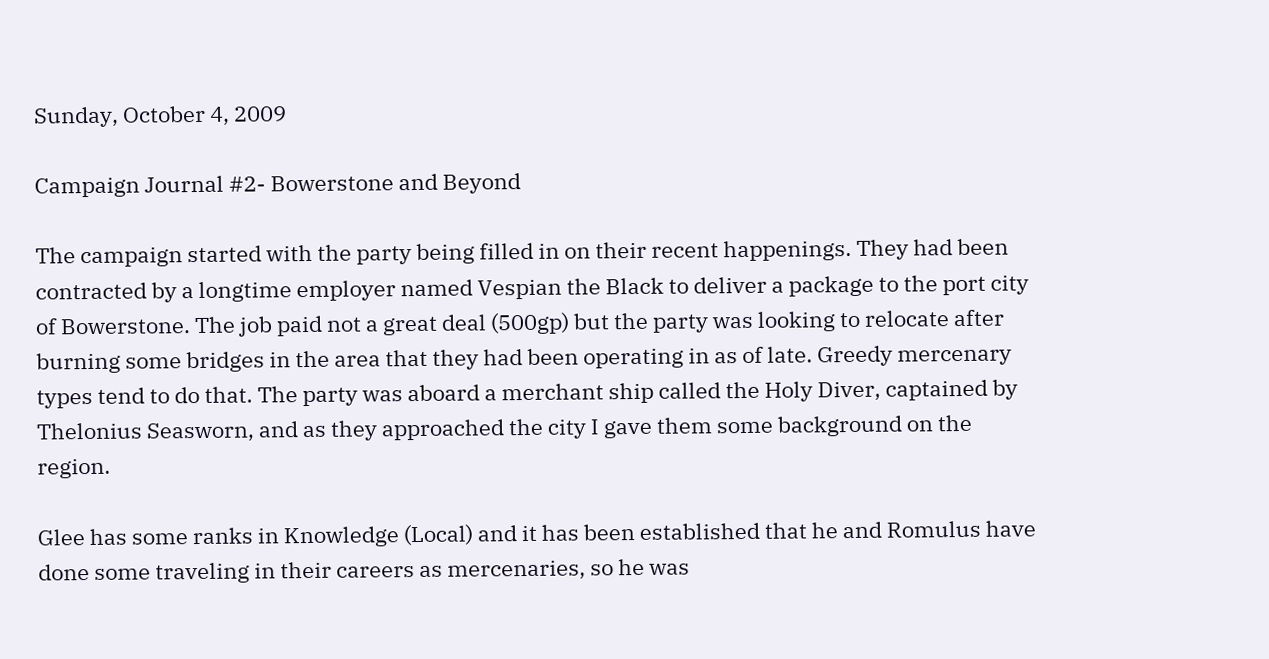Sunday, October 4, 2009

Campaign Journal #2- Bowerstone and Beyond

The campaign started with the party being filled in on their recent happenings. They had been contracted by a longtime employer named Vespian the Black to deliver a package to the port city of Bowerstone. The job paid not a great deal (500gp) but the party was looking to relocate after burning some bridges in the area that they had been operating in as of late. Greedy mercenary types tend to do that. The party was aboard a merchant ship called the Holy Diver, captained by Thelonius Seasworn, and as they approached the city I gave them some background on the region.

Glee has some ranks in Knowledge (Local) and it has been established that he and Romulus have done some traveling in their careers as mercenaries, so he was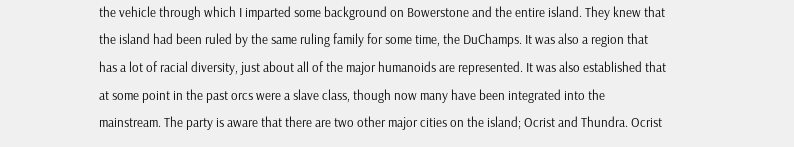the vehicle through which I imparted some background on Bowerstone and the entire island. They knew that the island had been ruled by the same ruling family for some time, the DuChamps. It was also a region that has a lot of racial diversity, just about all of the major humanoids are represented. It was also established that at some point in the past orcs were a slave class, though now many have been integrated into the mainstream. The party is aware that there are two other major cities on the island; Ocrist and Thundra. Ocrist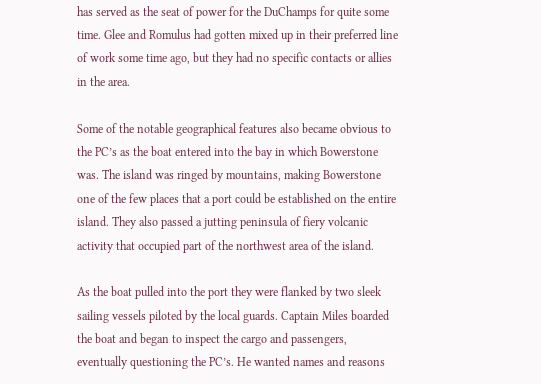has served as the seat of power for the DuChamps for quite some time. Glee and Romulus had gotten mixed up in their preferred line of work some time ago, but they had no specific contacts or allies in the area.

Some of the notable geographical features also became obvious to the PC’s as the boat entered into the bay in which Bowerstone was. The island was ringed by mountains, making Bowerstone one of the few places that a port could be established on the entire island. They also passed a jutting peninsula of fiery volcanic activity that occupied part of the northwest area of the island.

As the boat pulled into the port they were flanked by two sleek sailing vessels piloted by the local guards. Captain Miles boarded the boat and began to inspect the cargo and passengers, eventually questioning the PC’s. He wanted names and reasons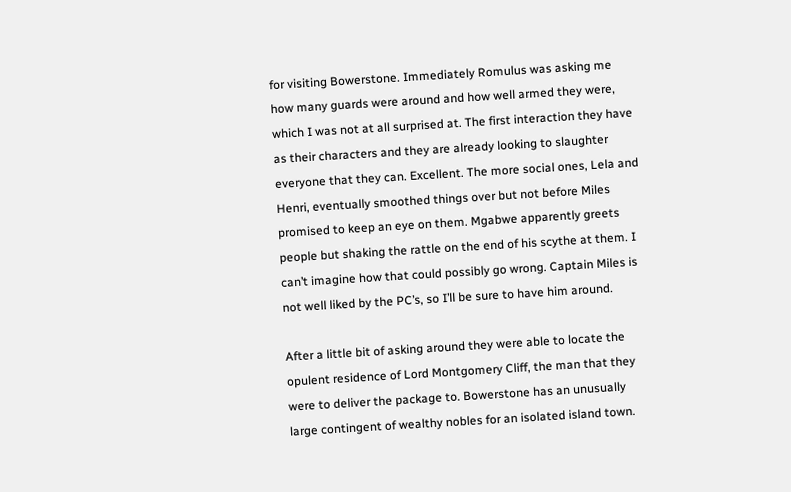for visiting Bowerstone. Immediately Romulus was asking me how many guards were around and how well armed they were, which I was not at all surprised at. The first interaction they have as their characters and they are already looking to slaughter everyone that they can. Excellent. The more social ones, Lela and Henri, eventually smoothed things over but not before Miles promised to keep an eye on them. Mgabwe apparently greets people but shaking the rattle on the end of his scythe at them. I can’t imagine how that could possibly go wrong. Captain Miles is not well liked by the PC’s, so I’ll be sure to have him around.

After a little bit of asking around they were able to locate the opulent residence of Lord Montgomery Cliff, the man that they were to deliver the package to. Bowerstone has an unusually large contingent of wealthy nobles for an isolated island town.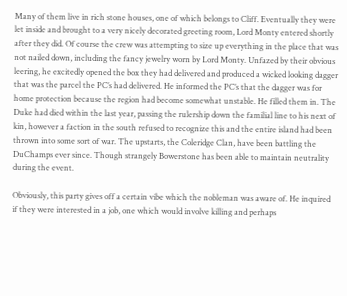Many of them live in rich stone houses, one of which belongs to Cliff. Eventually they were let inside and brought to a very nicely decorated greeting room, Lord Monty entered shortly after they did. Of course the crew was attempting to size up everything in the place that was not nailed down, including the fancy jewelry worn by Lord Monty. Unfazed by their obvious leering, he excitedly opened the box they had delivered and produced a wicked looking dagger that was the parcel the PC’s had delivered. He informed the PC’s that the dagger was for home protection because the region had become somewhat unstable. He filled them in. The Duke had died within the last year, passing the rulership down the familial line to his next of kin, however a faction in the south refused to recognize this and the entire island had been thrown into some sort of war. The upstarts, the Coleridge Clan, have been battling the DuChamps ever since. Though strangely Bowerstone has been able to maintain neutrality during the event.

Obviously, this party gives off a certain vibe which the nobleman was aware of. He inquired if they were interested in a job, one which would involve killing and perhaps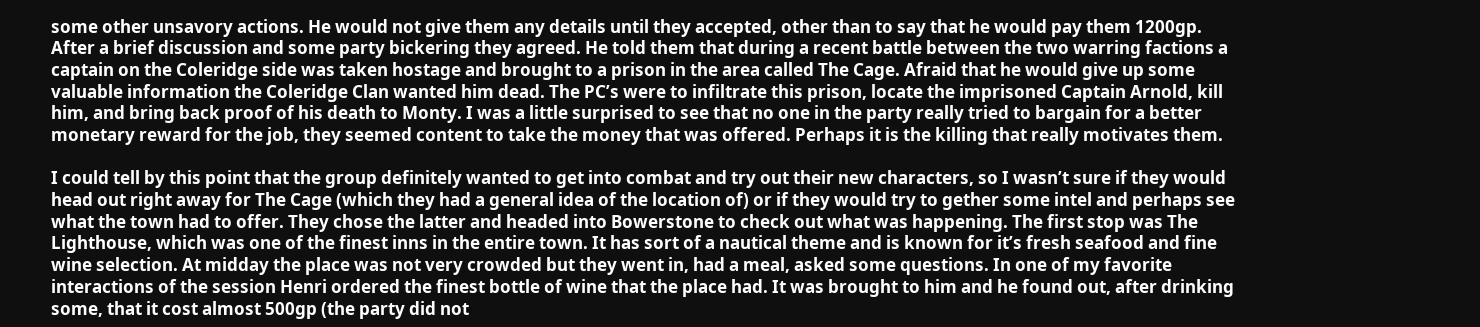some other unsavory actions. He would not give them any details until they accepted, other than to say that he would pay them 1200gp. After a brief discussion and some party bickering they agreed. He told them that during a recent battle between the two warring factions a captain on the Coleridge side was taken hostage and brought to a prison in the area called The Cage. Afraid that he would give up some valuable information the Coleridge Clan wanted him dead. The PC’s were to infiltrate this prison, locate the imprisoned Captain Arnold, kill him, and bring back proof of his death to Monty. I was a little surprised to see that no one in the party really tried to bargain for a better monetary reward for the job, they seemed content to take the money that was offered. Perhaps it is the killing that really motivates them.

I could tell by this point that the group definitely wanted to get into combat and try out their new characters, so I wasn’t sure if they would head out right away for The Cage (which they had a general idea of the location of) or if they would try to gether some intel and perhaps see what the town had to offer. They chose the latter and headed into Bowerstone to check out what was happening. The first stop was The Lighthouse, which was one of the finest inns in the entire town. It has sort of a nautical theme and is known for it’s fresh seafood and fine wine selection. At midday the place was not very crowded but they went in, had a meal, asked some questions. In one of my favorite interactions of the session Henri ordered the finest bottle of wine that the place had. It was brought to him and he found out, after drinking some, that it cost almost 500gp (the party did not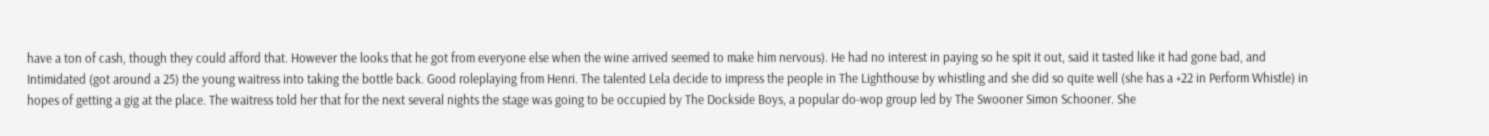have a ton of cash, though they could afford that. However the looks that he got from everyone else when the wine arrived seemed to make him nervous). He had no interest in paying so he spit it out, said it tasted like it had gone bad, and Intimidated (got around a 25) the young waitress into taking the bottle back. Good roleplaying from Henri. The talented Lela decide to impress the people in The Lighthouse by whistling and she did so quite well (she has a +22 in Perform Whistle) in hopes of getting a gig at the place. The waitress told her that for the next several nights the stage was going to be occupied by The Dockside Boys, a popular do-wop group led by The Swooner Simon Schooner. She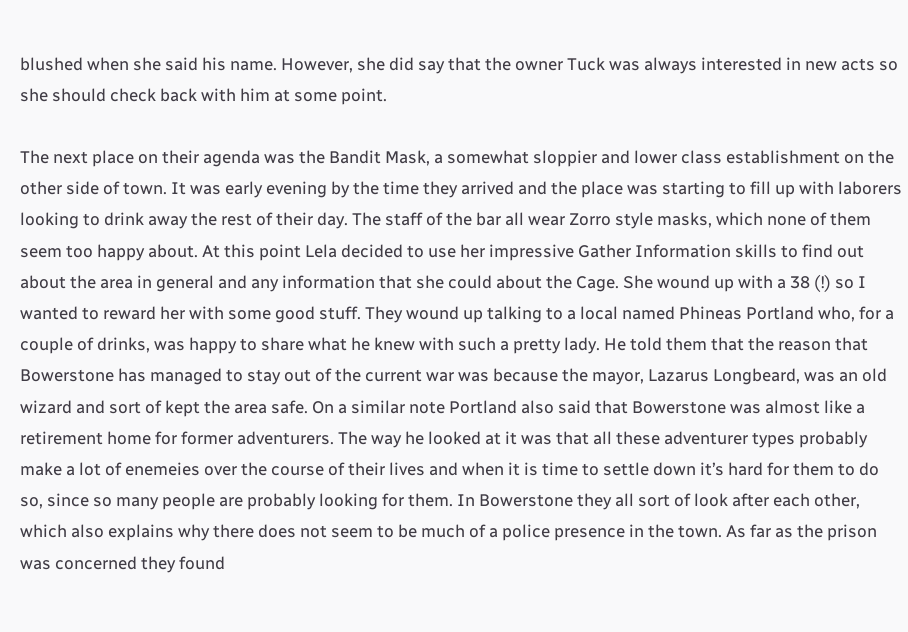blushed when she said his name. However, she did say that the owner Tuck was always interested in new acts so she should check back with him at some point.

The next place on their agenda was the Bandit Mask, a somewhat sloppier and lower class establishment on the other side of town. It was early evening by the time they arrived and the place was starting to fill up with laborers looking to drink away the rest of their day. The staff of the bar all wear Zorro style masks, which none of them seem too happy about. At this point Lela decided to use her impressive Gather Information skills to find out about the area in general and any information that she could about the Cage. She wound up with a 38 (!) so I wanted to reward her with some good stuff. They wound up talking to a local named Phineas Portland who, for a couple of drinks, was happy to share what he knew with such a pretty lady. He told them that the reason that Bowerstone has managed to stay out of the current war was because the mayor, Lazarus Longbeard, was an old wizard and sort of kept the area safe. On a similar note Portland also said that Bowerstone was almost like a retirement home for former adventurers. The way he looked at it was that all these adventurer types probably make a lot of enemeies over the course of their lives and when it is time to settle down it’s hard for them to do so, since so many people are probably looking for them. In Bowerstone they all sort of look after each other, which also explains why there does not seem to be much of a police presence in the town. As far as the prison was concerned they found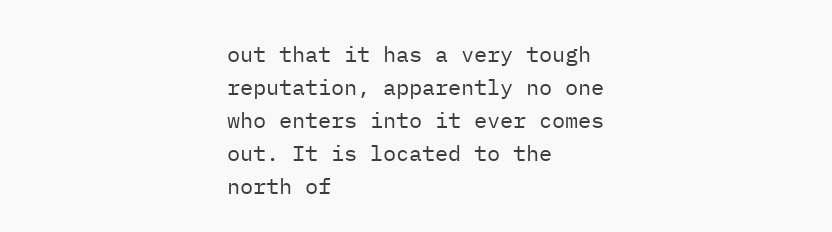out that it has a very tough reputation, apparently no one who enters into it ever comes out. It is located to the north of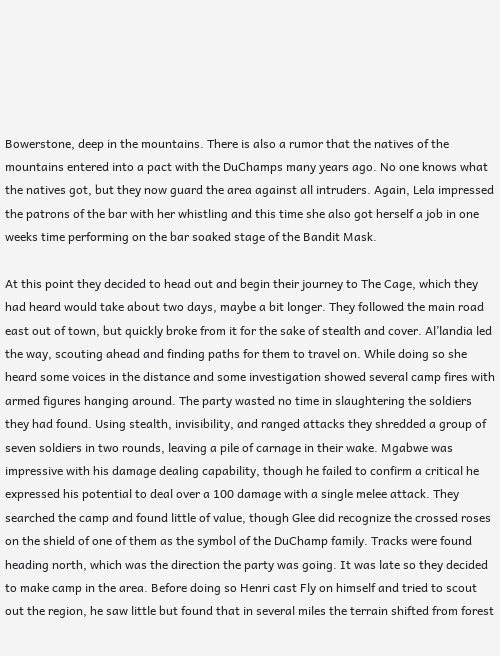Bowerstone, deep in the mountains. There is also a rumor that the natives of the mountains entered into a pact with the DuChamps many years ago. No one knows what the natives got, but they now guard the area against all intruders. Again, Lela impressed the patrons of the bar with her whistling and this time she also got herself a job in one weeks time performing on the bar soaked stage of the Bandit Mask.

At this point they decided to head out and begin their journey to The Cage, which they had heard would take about two days, maybe a bit longer. They followed the main road east out of town, but quickly broke from it for the sake of stealth and cover. Al’landia led the way, scouting ahead and finding paths for them to travel on. While doing so she heard some voices in the distance and some investigation showed several camp fires with armed figures hanging around. The party wasted no time in slaughtering the soldiers they had found. Using stealth, invisibility, and ranged attacks they shredded a group of seven soldiers in two rounds, leaving a pile of carnage in their wake. Mgabwe was impressive with his damage dealing capability, though he failed to confirm a critical he expressed his potential to deal over a 100 damage with a single melee attack. They searched the camp and found little of value, though Glee did recognize the crossed roses on the shield of one of them as the symbol of the DuChamp family. Tracks were found heading north, which was the direction the party was going. It was late so they decided to make camp in the area. Before doing so Henri cast Fly on himself and tried to scout out the region, he saw little but found that in several miles the terrain shifted from forest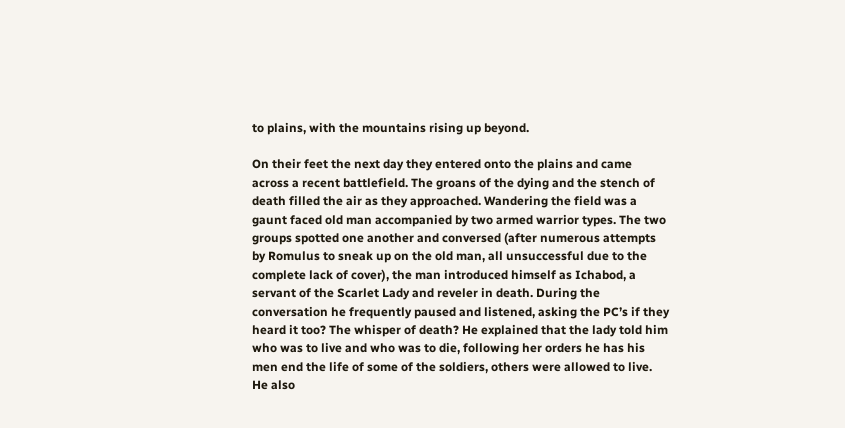to plains, with the mountains rising up beyond.

On their feet the next day they entered onto the plains and came across a recent battlefield. The groans of the dying and the stench of death filled the air as they approached. Wandering the field was a gaunt faced old man accompanied by two armed warrior types. The two groups spotted one another and conversed (after numerous attempts by Romulus to sneak up on the old man, all unsuccessful due to the complete lack of cover), the man introduced himself as Ichabod, a servant of the Scarlet Lady and reveler in death. During the conversation he frequently paused and listened, asking the PC’s if they heard it too? The whisper of death? He explained that the lady told him who was to live and who was to die, following her orders he has his men end the life of some of the soldiers, others were allowed to live. He also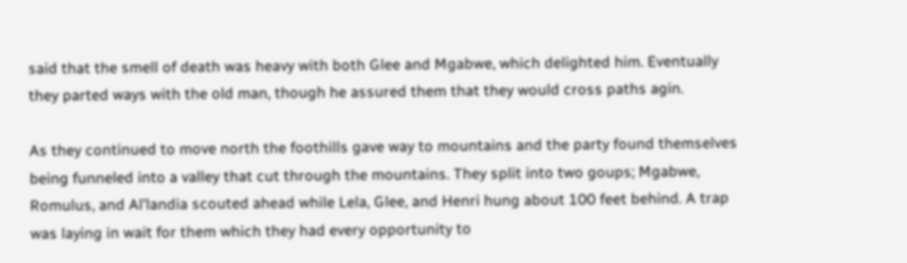said that the smell of death was heavy with both Glee and Mgabwe, which delighted him. Eventually they parted ways with the old man, though he assured them that they would cross paths agin.

As they continued to move north the foothills gave way to mountains and the party found themselves being funneled into a valley that cut through the mountains. They split into two goups; Mgabwe, Romulus, and Al’landia scouted ahead while Lela, Glee, and Henri hung about 100 feet behind. A trap was laying in wait for them which they had every opportunity to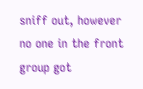sniff out, however no one in the front group got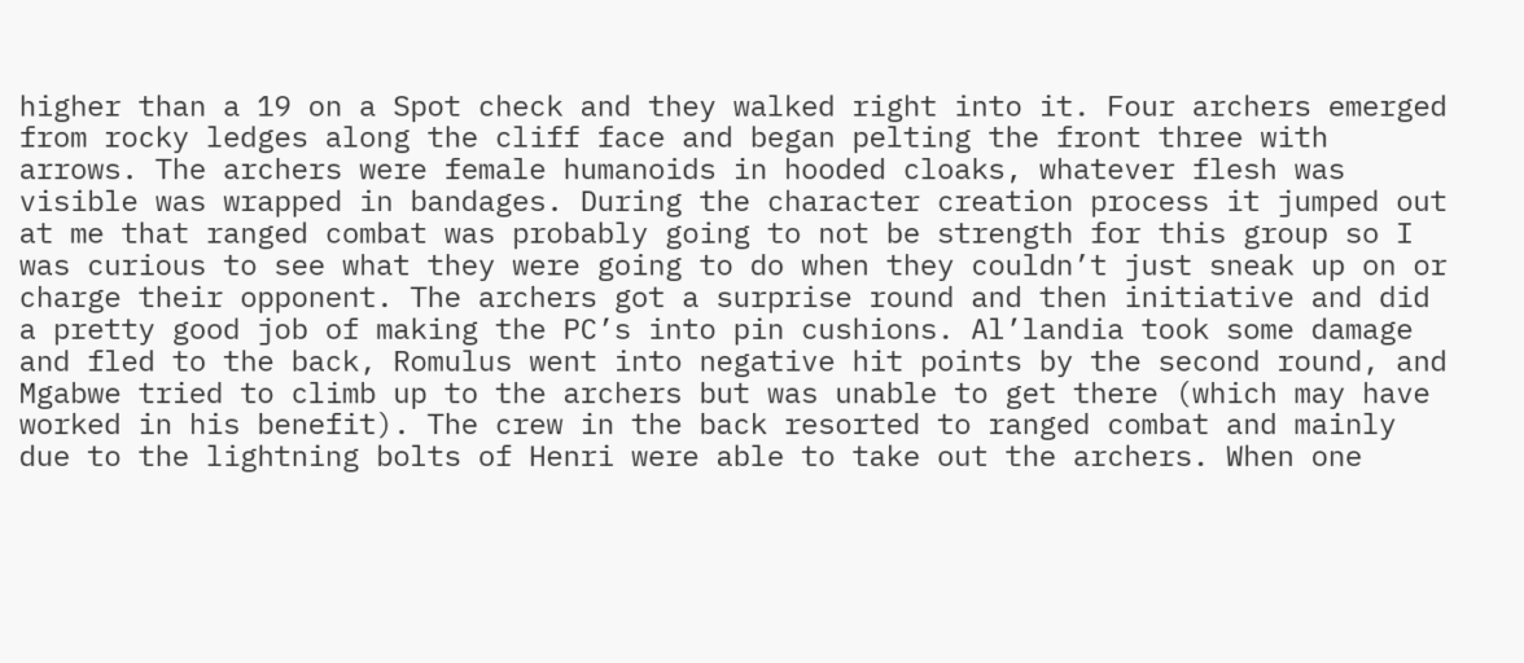higher than a 19 on a Spot check and they walked right into it. Four archers emerged from rocky ledges along the cliff face and began pelting the front three with arrows. The archers were female humanoids in hooded cloaks, whatever flesh was visible was wrapped in bandages. During the character creation process it jumped out at me that ranged combat was probably going to not be strength for this group so I was curious to see what they were going to do when they couldn’t just sneak up on or charge their opponent. The archers got a surprise round and then initiative and did a pretty good job of making the PC’s into pin cushions. Al’landia took some damage and fled to the back, Romulus went into negative hit points by the second round, and Mgabwe tried to climb up to the archers but was unable to get there (which may have worked in his benefit). The crew in the back resorted to ranged combat and mainly due to the lightning bolts of Henri were able to take out the archers. When one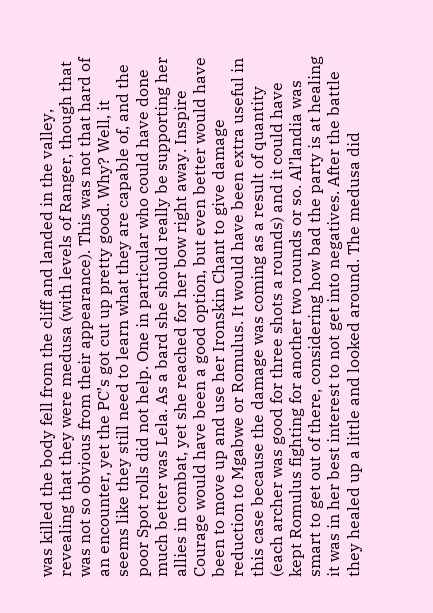was killed the body fell from the cliff and landed in the valley, revealing that they were medusa (with levels of Ranger, though that was not so obvious from their appearance). This was not that hard of an encounter, yet the PC’s got cut up pretty good. Why? Well, it seems like they still need to learn what they are capable of, and the poor Spot rolls did not help. One in particular who could have done much better was Lela. As a bard she should really be supporting her allies in combat, yet she reached for her bow right away. Inspire Courage would have been a good option, but even better would have been to move up and use her Ironskin Chant to give damage reduction to Mgabwe or Romulus. It would have been extra useful in this case because the damage was coming as a result of quantity (each archer was good for three shots a rounds) and it could have kept Romulus fighting for another two rounds or so. Al’landia was smart to get out of there, considering how bad the party is at healing it was in her best interest to not get into negatives. After the battle they healed up a little and looked around. The medusa did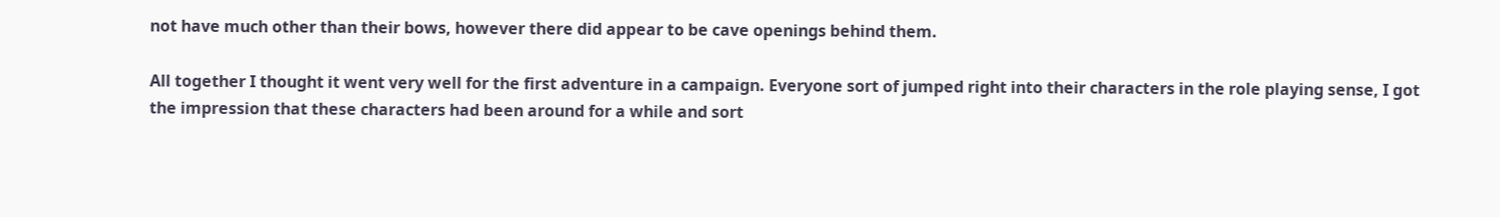not have much other than their bows, however there did appear to be cave openings behind them.

All together I thought it went very well for the first adventure in a campaign. Everyone sort of jumped right into their characters in the role playing sense, I got the impression that these characters had been around for a while and sort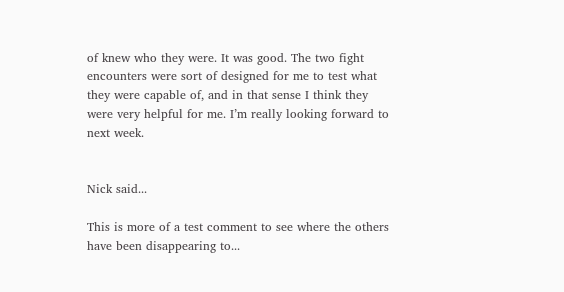of knew who they were. It was good. The two fight encounters were sort of designed for me to test what they were capable of, and in that sense I think they were very helpful for me. I’m really looking forward to next week.


Nick said...

This is more of a test comment to see where the others have been disappearing to...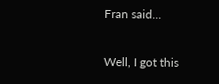Fran said...

Well, I got this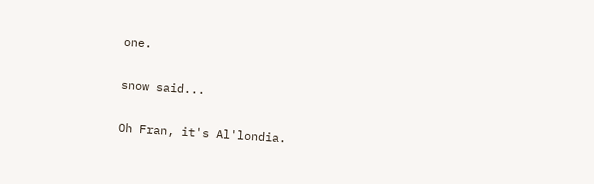one.

snow said...

Oh Fran, it's Al'londia.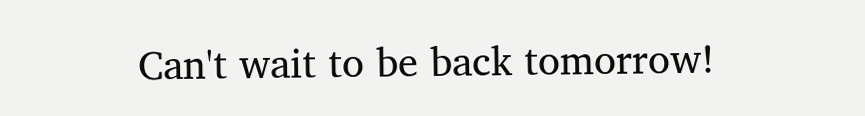Can't wait to be back tomorrow!